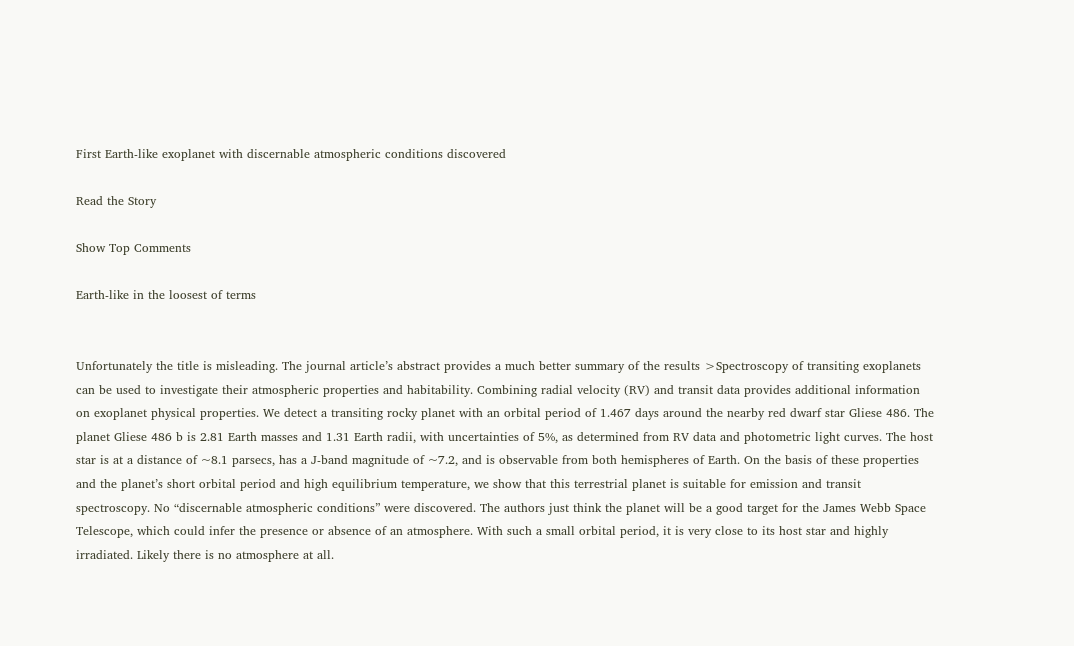First Earth-like exoplanet with discernable atmospheric conditions discovered

Read the Story

Show Top Comments

Earth-like in the loosest of terms


Unfortunately the title is misleading. The journal article’s abstract provides a much better summary of the results >Spectroscopy of transiting exoplanets can be used to investigate their atmospheric properties and habitability. Combining radial velocity (RV) and transit data provides additional information on exoplanet physical properties. We detect a transiting rocky planet with an orbital period of 1.467 days around the nearby red dwarf star Gliese 486. The planet Gliese 486 b is 2.81 Earth masses and 1.31 Earth radii, with uncertainties of 5%, as determined from RV data and photometric light curves. The host star is at a distance of ~8.1 parsecs, has a J-band magnitude of ~7.2, and is observable from both hemispheres of Earth. On the basis of these properties and the planet’s short orbital period and high equilibrium temperature, we show that this terrestrial planet is suitable for emission and transit spectroscopy. No “discernable atmospheric conditions” were discovered. The authors just think the planet will be a good target for the James Webb Space Telescope, which could infer the presence or absence of an atmosphere. With such a small orbital period, it is very close to its host star and highly irradiated. Likely there is no atmosphere at all.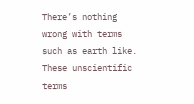There’s nothing wrong with terms such as earth like. These unscientific terms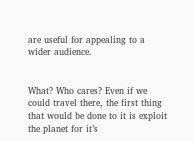are useful for appealing to a wider audience.


What? Who cares? Even if we could travel there, the first thing that would be done to it is exploit the planet for it’s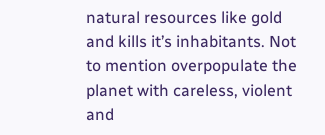natural resources like gold and kills it’s inhabitants. Not to mention overpopulate the planet with careless, violent and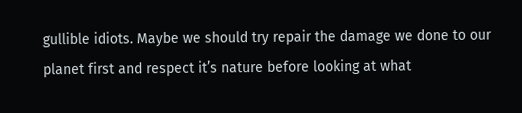gullible idiots. Maybe we should try repair the damage we done to our planet first and respect it’s nature before looking at what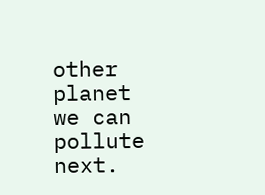other planet we can pollute next.